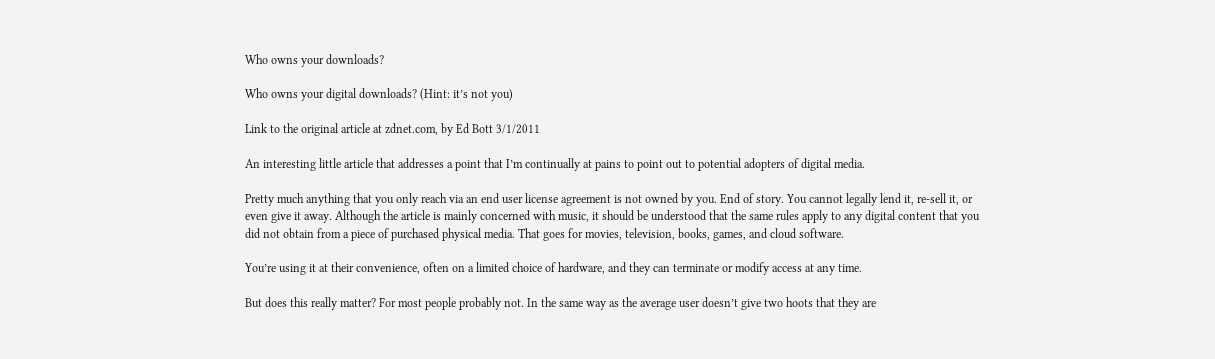Who owns your downloads?

Who owns your digital downloads? (Hint: it’s not you)

Link to the original article at zdnet.com, by Ed Bott 3/1/2011

An interesting little article that addresses a point that I’m continually at pains to point out to potential adopters of digital media.

Pretty much anything that you only reach via an end user license agreement is not owned by you. End of story. You cannot legally lend it, re-sell it, or even give it away. Although the article is mainly concerned with music, it should be understood that the same rules apply to any digital content that you did not obtain from a piece of purchased physical media. That goes for movies, television, books, games, and cloud software.

You’re using it at their convenience, often on a limited choice of hardware, and they can terminate or modify access at any time.

But does this really matter? For most people probably not. In the same way as the average user doesn’t give two hoots that they are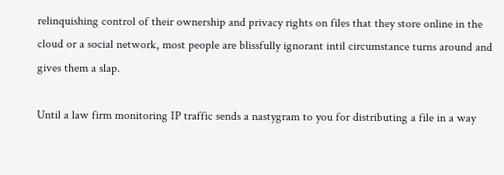relinquishing control of their ownership and privacy rights on files that they store online in the cloud or a social network, most people are blissfully ignorant intil circumstance turns around and gives them a slap.

Until a law firm monitoring IP traffic sends a nastygram to you for distributing a file in a way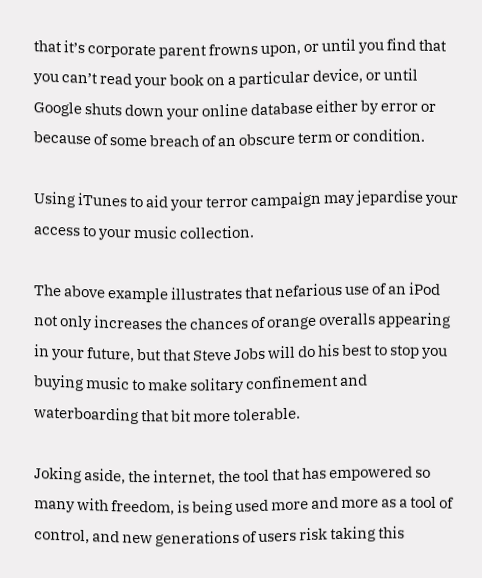that it’s corporate parent frowns upon, or until you find that you can’t read your book on a particular device, or until Google shuts down your online database either by error or because of some breach of an obscure term or condition.

Using iTunes to aid your terror campaign may jepardise your access to your music collection.

The above example illustrates that nefarious use of an iPod not only increases the chances of orange overalls appearing in your future, but that Steve Jobs will do his best to stop you buying music to make solitary confinement and waterboarding that bit more tolerable.

Joking aside, the internet, the tool that has empowered so many with freedom, is being used more and more as a tool of control, and new generations of users risk taking this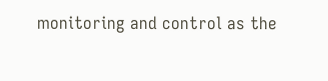monitoring and control as the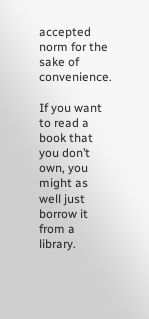accepted norm for the sake of convenience.

If you want to read a book that you don’t own, you might as well just borrow it from a library.